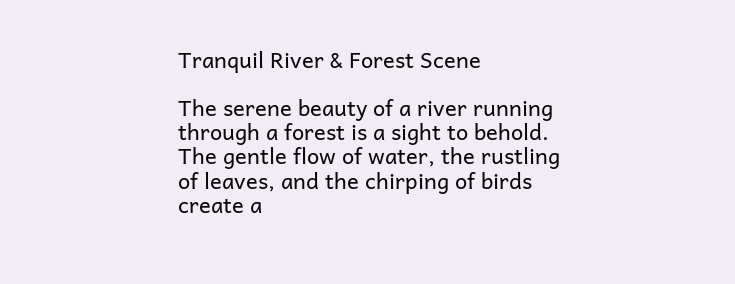Tranquil River & Forest Scene

The serene beauty of a river running through a forest is a sight to behold. The gentle flow of water, the rustling of leaves, and the chirping of birds create a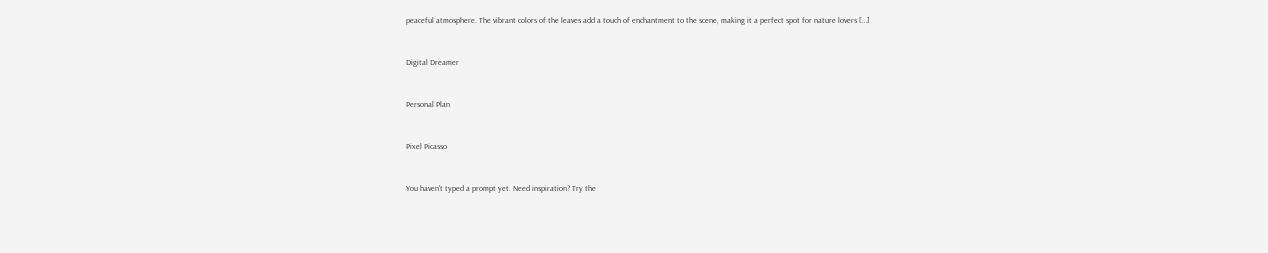peaceful atmosphere. The vibrant colors of the leaves add a touch of enchantment to the scene, making it a perfect spot for nature lovers […]


Digital Dreamer


Personal Plan


Pixel Picasso


You haven't typed a prompt yet. Need inspiration? Try the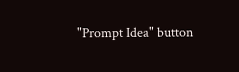"Prompt Idea" button